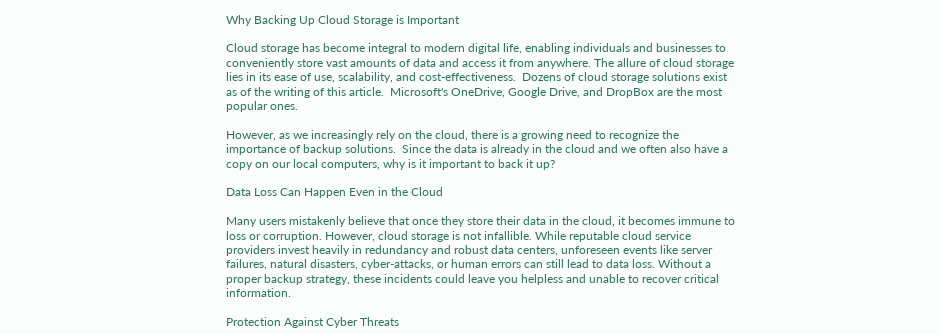Why Backing Up Cloud Storage is Important

Cloud storage has become integral to modern digital life, enabling individuals and businesses to conveniently store vast amounts of data and access it from anywhere. The allure of cloud storage lies in its ease of use, scalability, and cost-effectiveness.  Dozens of cloud storage solutions exist as of the writing of this article.  Microsoft's OneDrive, Google Drive, and DropBox are the most popular ones.

However, as we increasingly rely on the cloud, there is a growing need to recognize the importance of backup solutions.  Since the data is already in the cloud and we often also have a copy on our local computers, why is it important to back it up?

Data Loss Can Happen Even in the Cloud

Many users mistakenly believe that once they store their data in the cloud, it becomes immune to loss or corruption. However, cloud storage is not infallible. While reputable cloud service providers invest heavily in redundancy and robust data centers, unforeseen events like server failures, natural disasters, cyber-attacks, or human errors can still lead to data loss. Without a proper backup strategy, these incidents could leave you helpless and unable to recover critical information.

Protection Against Cyber Threats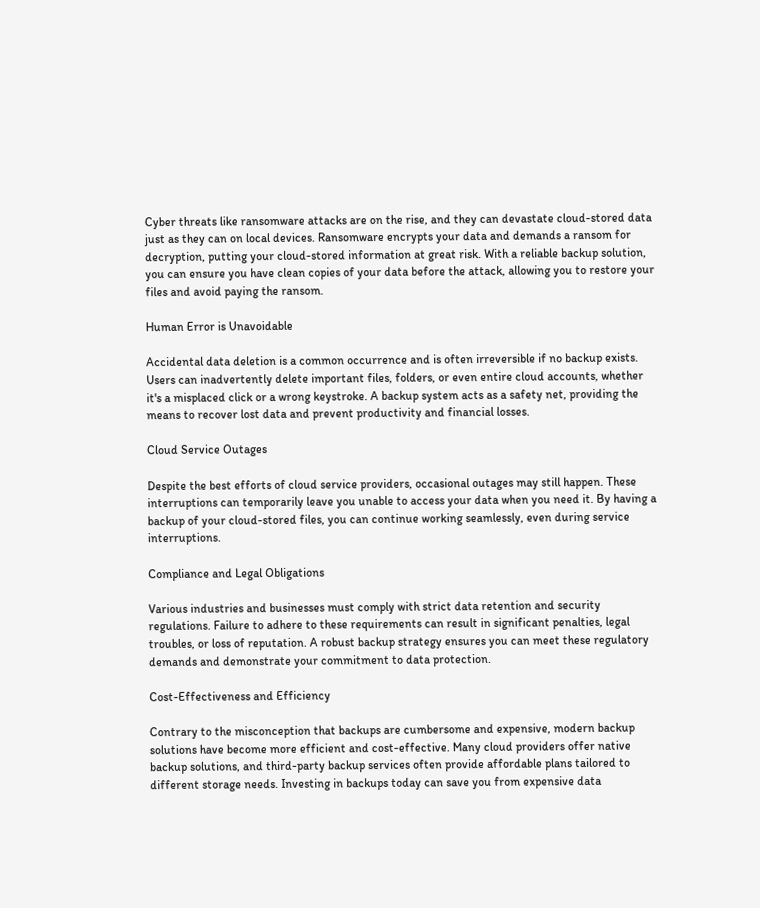Cyber threats like ransomware attacks are on the rise, and they can devastate cloud-stored data just as they can on local devices. Ransomware encrypts your data and demands a ransom for decryption, putting your cloud-stored information at great risk. With a reliable backup solution, you can ensure you have clean copies of your data before the attack, allowing you to restore your files and avoid paying the ransom.

Human Error is Unavoidable

Accidental data deletion is a common occurrence and is often irreversible if no backup exists. Users can inadvertently delete important files, folders, or even entire cloud accounts, whether it's a misplaced click or a wrong keystroke. A backup system acts as a safety net, providing the means to recover lost data and prevent productivity and financial losses.

Cloud Service Outages

Despite the best efforts of cloud service providers, occasional outages may still happen. These interruptions can temporarily leave you unable to access your data when you need it. By having a backup of your cloud-stored files, you can continue working seamlessly, even during service interruptions.

Compliance and Legal Obligations

Various industries and businesses must comply with strict data retention and security regulations. Failure to adhere to these requirements can result in significant penalties, legal troubles, or loss of reputation. A robust backup strategy ensures you can meet these regulatory demands and demonstrate your commitment to data protection.

Cost-Effectiveness and Efficiency

Contrary to the misconception that backups are cumbersome and expensive, modern backup solutions have become more efficient and cost-effective. Many cloud providers offer native backup solutions, and third-party backup services often provide affordable plans tailored to different storage needs. Investing in backups today can save you from expensive data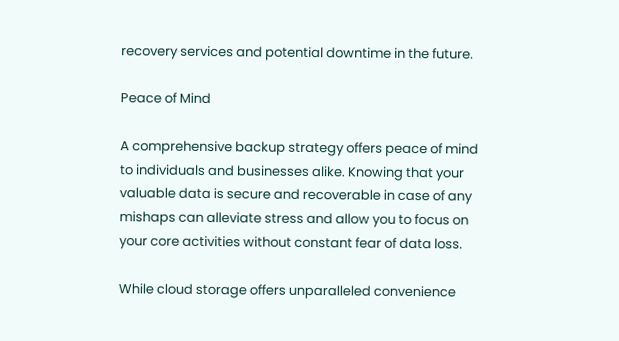recovery services and potential downtime in the future.

Peace of Mind

A comprehensive backup strategy offers peace of mind to individuals and businesses alike. Knowing that your valuable data is secure and recoverable in case of any mishaps can alleviate stress and allow you to focus on your core activities without constant fear of data loss.

While cloud storage offers unparalleled convenience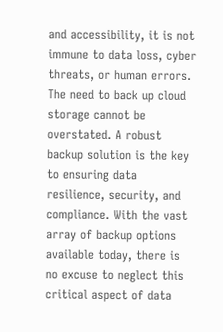and accessibility, it is not immune to data loss, cyber threats, or human errors. The need to back up cloud storage cannot be overstated. A robust backup solution is the key to ensuring data resilience, security, and compliance. With the vast array of backup options available today, there is no excuse to neglect this critical aspect of data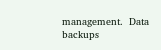management.  Data backups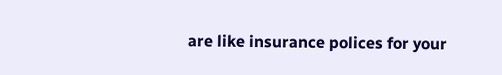are like insurance polices for your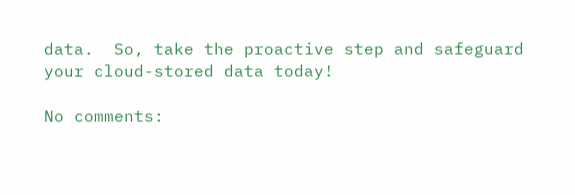data.  So, take the proactive step and safeguard your cloud-stored data today!

No comments: